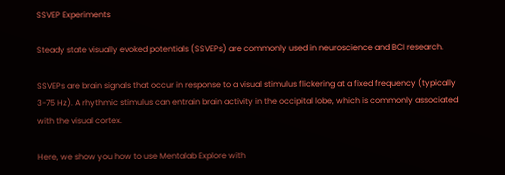SSVEP Experiments

Steady state visually evoked potentials (SSVEPs) are commonly used in neuroscience and BCI research.

SSVEPs are brain signals that occur in response to a visual stimulus flickering at a fixed frequency (typically 3-75 Hz). A rhythmic stimulus can entrain brain activity in the occipital lobe, which is commonly associated with the visual cortex.

Here, we show you how to use Mentalab Explore with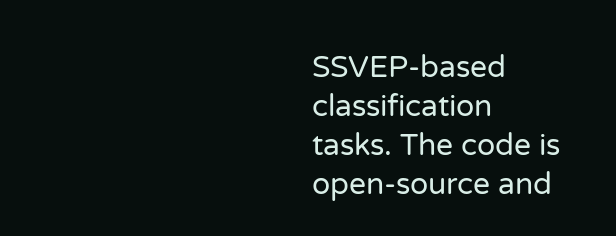SSVEP-based classification tasks. The code is open-source and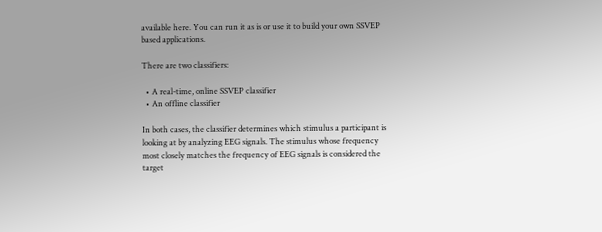available here. You can run it as is or use it to build your own SSVEP based applications.

There are two classifiers:

  • A real-time, online SSVEP classifier
  • An offline classifier

In both cases, the classifier determines which stimulus a participant is looking at by analyzing EEG signals. The stimulus whose frequency most closely matches the frequency of EEG signals is considered the target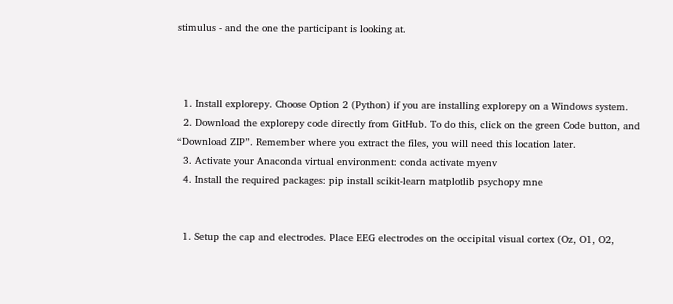stimulus - and the one the participant is looking at.



  1. Install explorepy. Choose Option 2 (Python) if you are installing explorepy on a Windows system.
  2. Download the explorepy code directly from GitHub. To do this, click on the green Code button, and “Download ZIP”. Remember where you extract the files, you will need this location later.
  3. Activate your Anaconda virtual environment: conda activate myenv
  4. Install the required packages: pip install scikit-learn matplotlib psychopy mne


  1. Setup the cap and electrodes. Place EEG electrodes on the occipital visual cortex (Oz, O1, O2,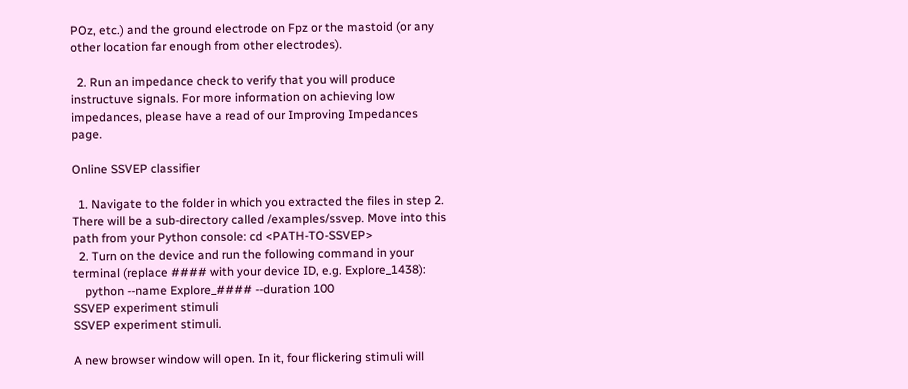POz, etc.) and the ground electrode on Fpz or the mastoid (or any other location far enough from other electrodes).

  2. Run an impedance check to verify that you will produce instructuve signals. For more information on achieving low impedances, please have a read of our Improving Impedances page.

Online SSVEP classifier

  1. Navigate to the folder in which you extracted the files in step 2. There will be a sub-directory called /examples/ssvep. Move into this path from your Python console: cd <PATH-TO-SSVEP>
  2. Turn on the device and run the following command in your terminal (replace #### with your device ID, e.g. Explore_1438):
    python --name Explore_#### --duration 100
SSVEP experiment stimuli
SSVEP experiment stimuli.

A new browser window will open. In it, four flickering stimuli will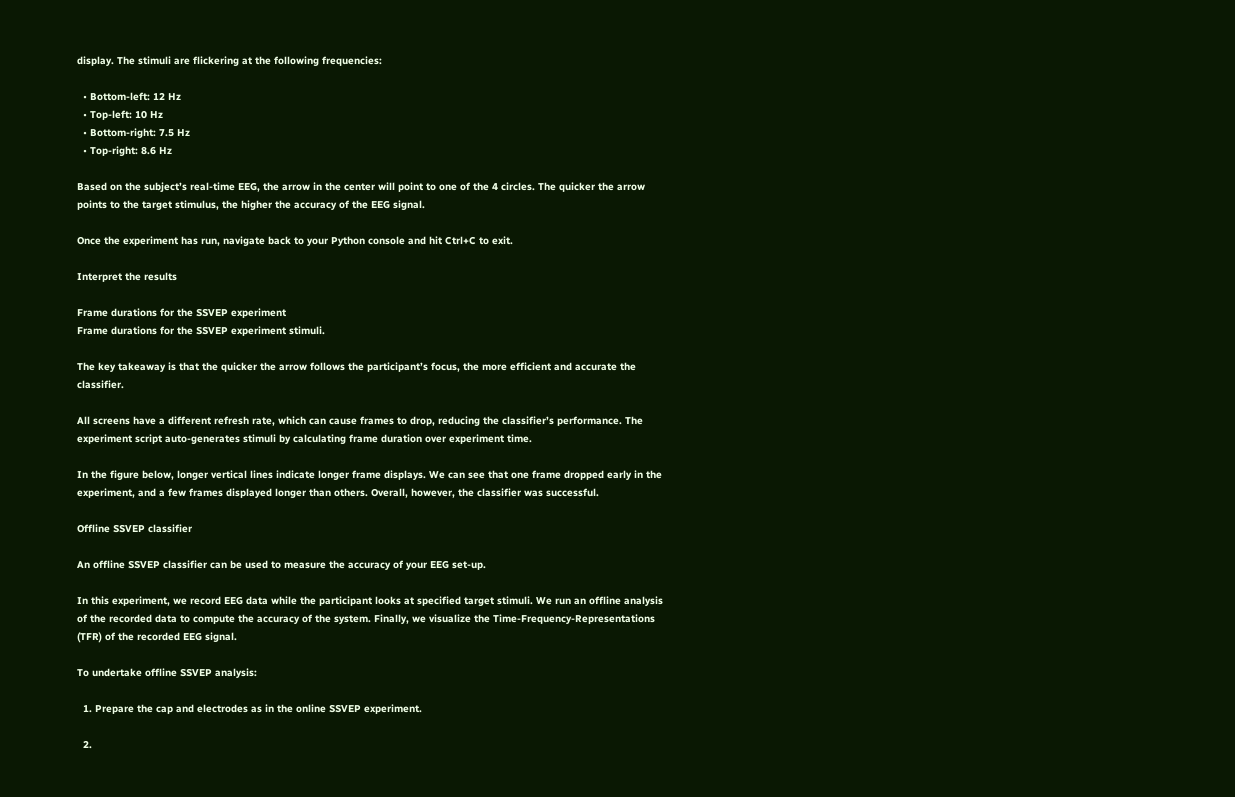display. The stimuli are flickering at the following frequencies:

  • Bottom-left: 12 Hz
  • Top-left: 10 Hz
  • Bottom-right: 7.5 Hz
  • Top-right: 8.6 Hz

Based on the subject’s real-time EEG, the arrow in the center will point to one of the 4 circles. The quicker the arrow points to the target stimulus, the higher the accuracy of the EEG signal.

Once the experiment has run, navigate back to your Python console and hit Ctrl+C to exit.

Interpret the results

Frame durations for the SSVEP experiment
Frame durations for the SSVEP experiment stimuli.

The key takeaway is that the quicker the arrow follows the participant’s focus, the more efficient and accurate the classifier.

All screens have a different refresh rate, which can cause frames to drop, reducing the classifier’s performance. The experiment script auto-generates stimuli by calculating frame duration over experiment time.

In the figure below, longer vertical lines indicate longer frame displays. We can see that one frame dropped early in the experiment, and a few frames displayed longer than others. Overall, however, the classifier was successful.

Offline SSVEP classifier

An offline SSVEP classifier can be used to measure the accuracy of your EEG set-up.

In this experiment, we record EEG data while the participant looks at specified target stimuli. We run an offline analysis of the recorded data to compute the accuracy of the system. Finally, we visualize the Time-Frequency-Representations (TFR) of the recorded EEG signal.

To undertake offline SSVEP analysis:

  1. Prepare the cap and electrodes as in the online SSVEP experiment.

  2.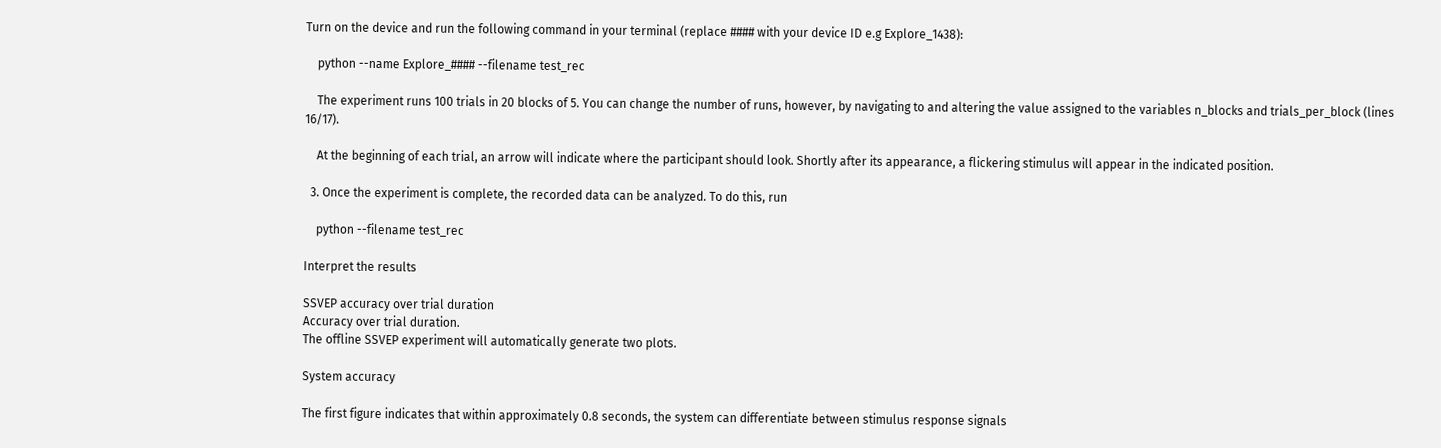Turn on the device and run the following command in your terminal (replace #### with your device ID e.g Explore_1438):

    python --name Explore_#### --filename test_rec

    The experiment runs 100 trials in 20 blocks of 5. You can change the number of runs, however, by navigating to and altering the value assigned to the variables n_blocks and trials_per_block (lines 16/17).

    At the beginning of each trial, an arrow will indicate where the participant should look. Shortly after its appearance, a flickering stimulus will appear in the indicated position.

  3. Once the experiment is complete, the recorded data can be analyzed. To do this, run

    python --filename test_rec

Interpret the results

SSVEP accuracy over trial duration
Accuracy over trial duration.
The offline SSVEP experiment will automatically generate two plots.

System accuracy

The first figure indicates that within approximately 0.8 seconds, the system can differentiate between stimulus response signals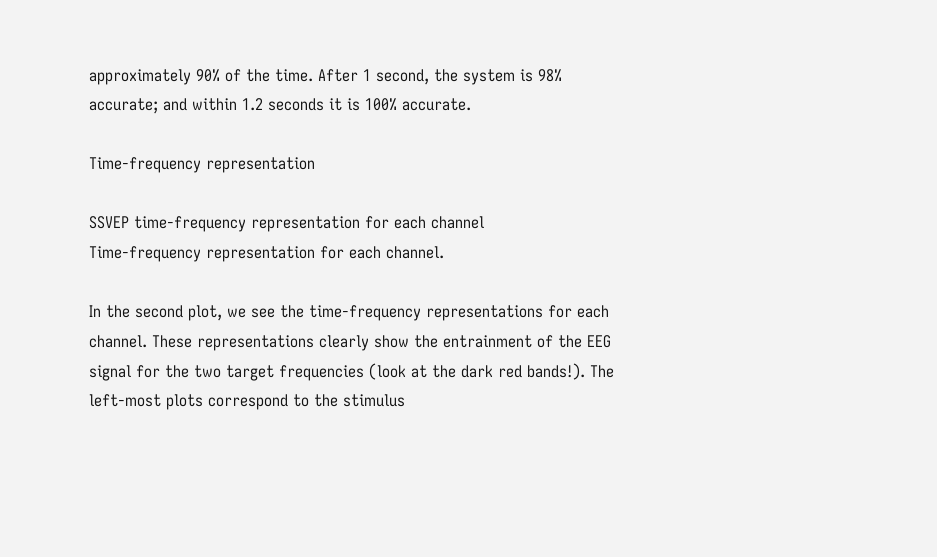approximately 90% of the time. After 1 second, the system is 98% accurate; and within 1.2 seconds it is 100% accurate.

Time-frequency representation

SSVEP time-frequency representation for each channel
Time-frequency representation for each channel.

In the second plot, we see the time-frequency representations for each channel. These representations clearly show the entrainment of the EEG signal for the two target frequencies (look at the dark red bands!). The left-most plots correspond to the stimulus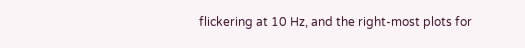flickering at 10 Hz, and the right-most plots for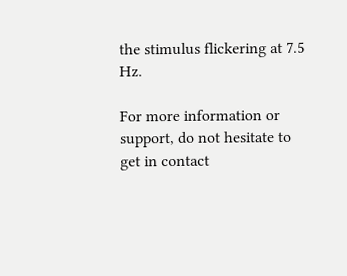the stimulus flickering at 7.5 Hz.

For more information or support, do not hesitate to get in contact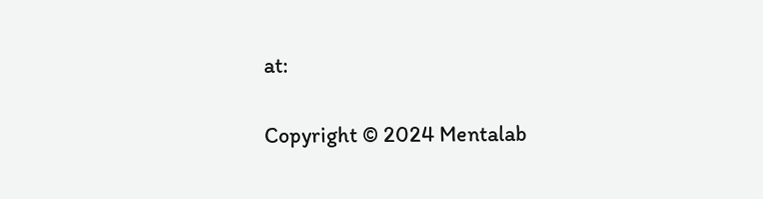at:

Copyright © 2024 Mentalab